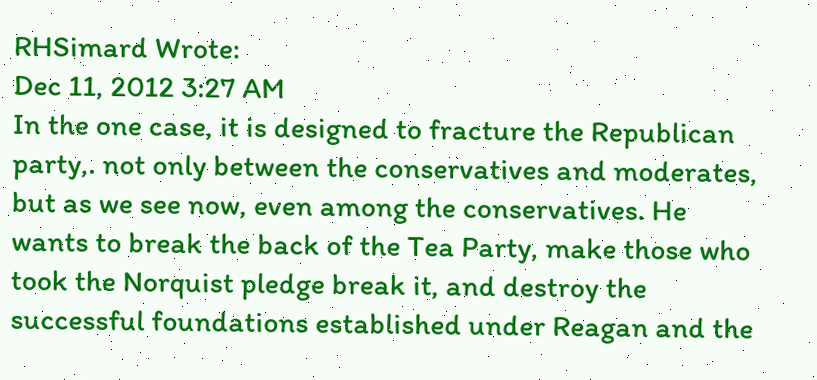RHSimard Wrote:
Dec 11, 2012 3:27 AM
In the one case, it is designed to fracture the Republican party,. not only between the conservatives and moderates, but as we see now, even among the conservatives. He wants to break the back of the Tea Party, make those who took the Norquist pledge break it, and destroy the successful foundations established under Reagan and the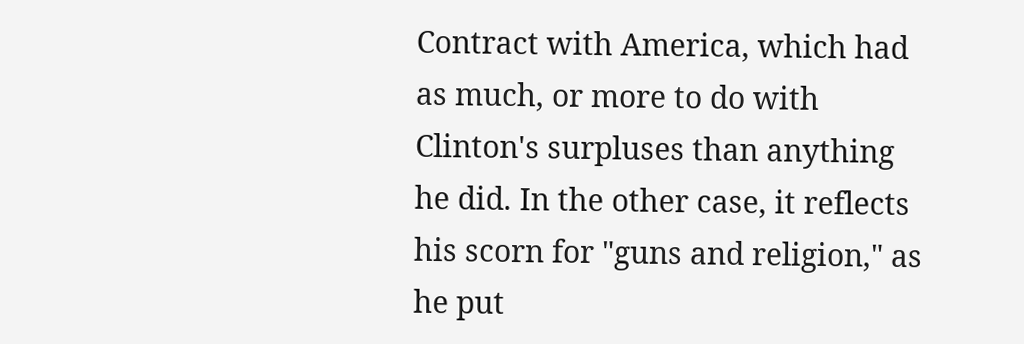Contract with America, which had as much, or more to do with Clinton's surpluses than anything he did. In the other case, it reflects his scorn for "guns and religion," as he put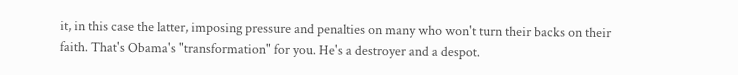it, in this case the latter, imposing pressure and penalties on many who won't turn their backs on their faith. That's Obama's "transformation" for you. He's a destroyer and a despot.